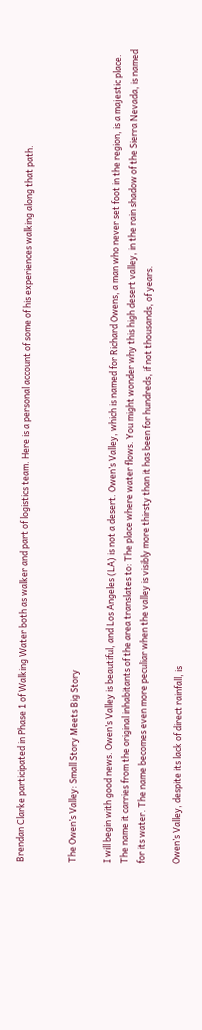Brendan Clarke participated in Phase 1 of Walking Water both as walker and part of logistics team. Here is a personal account of some of his experiences walking along that path.


The Owen’s Valley: Small Story Meets Big Story

I will begin with good news. Owen’s Valley is beautiful, and Los Angeles (LA) is not a desert. Owen’s Valley, which is named for Richard Owens, a man who never set foot in the region, is a majestic place. The name it carries from the original inhabitants of the area translates to: The place where water flows. You might wonder why this high desert valley, in the rain shadow of the Sierra Nevada, is named for its water. The name becomes even more peculiar when the valley is visibly more thirsty than it has been for hundreds, if not thousands, of years.

Owen’s Valley, despite its lack of direct rainfall, is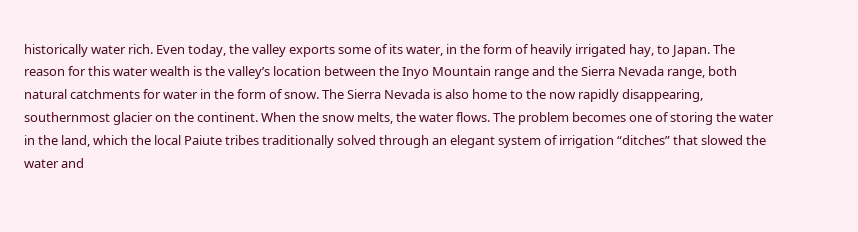historically water rich. Even today, the valley exports some of its water, in the form of heavily irrigated hay, to Japan. The reason for this water wealth is the valley’s location between the Inyo Mountain range and the Sierra Nevada range, both natural catchments for water in the form of snow. The Sierra Nevada is also home to the now rapidly disappearing, southernmost glacier on the continent. When the snow melts, the water flows. The problem becomes one of storing the water in the land, which the local Paiute tribes traditionally solved through an elegant system of irrigation “ditches” that slowed the water and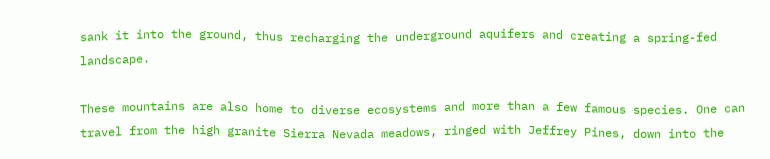sank it into the ground, thus recharging the underground aquifers and creating a spring-fed landscape.

These mountains are also home to diverse ecosystems and more than a few famous species. One can travel from the high granite Sierra Nevada meadows, ringed with Jeffrey Pines, down into the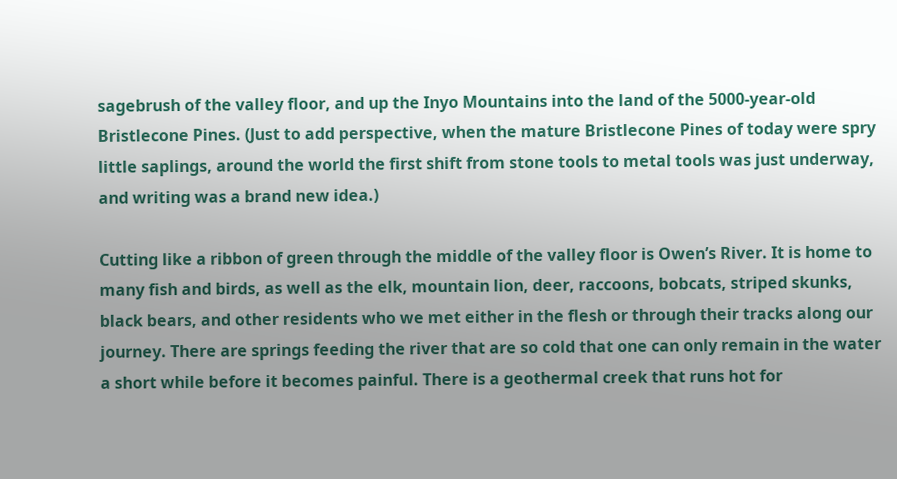sagebrush of the valley floor, and up the Inyo Mountains into the land of the 5000-year-old Bristlecone Pines. (Just to add perspective, when the mature Bristlecone Pines of today were spry little saplings, around the world the first shift from stone tools to metal tools was just underway, and writing was a brand new idea.)

Cutting like a ribbon of green through the middle of the valley floor is Owen’s River. It is home to many fish and birds, as well as the elk, mountain lion, deer, raccoons, bobcats, striped skunks, black bears, and other residents who we met either in the flesh or through their tracks along our journey. There are springs feeding the river that are so cold that one can only remain in the water a short while before it becomes painful. There is a geothermal creek that runs hot for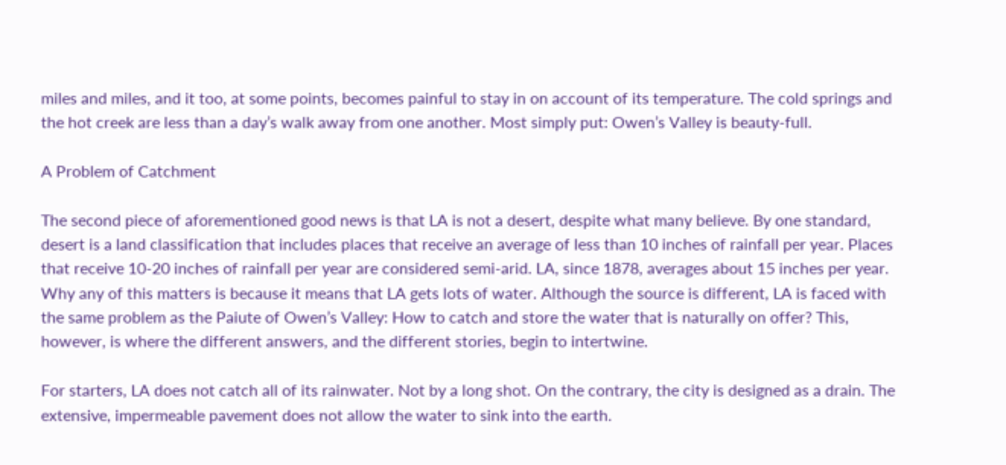miles and miles, and it too, at some points, becomes painful to stay in on account of its temperature. The cold springs and the hot creek are less than a day’s walk away from one another. Most simply put: Owen’s Valley is beauty-full.

A Problem of Catchment

The second piece of aforementioned good news is that LA is not a desert, despite what many believe. By one standard, desert is a land classification that includes places that receive an average of less than 10 inches of rainfall per year. Places that receive 10-20 inches of rainfall per year are considered semi-arid. LA, since 1878, averages about 15 inches per year. Why any of this matters is because it means that LA gets lots of water. Although the source is different, LA is faced with the same problem as the Paiute of Owen’s Valley: How to catch and store the water that is naturally on offer? This, however, is where the different answers, and the different stories, begin to intertwine.

For starters, LA does not catch all of its rainwater. Not by a long shot. On the contrary, the city is designed as a drain. The extensive, impermeable pavement does not allow the water to sink into the earth.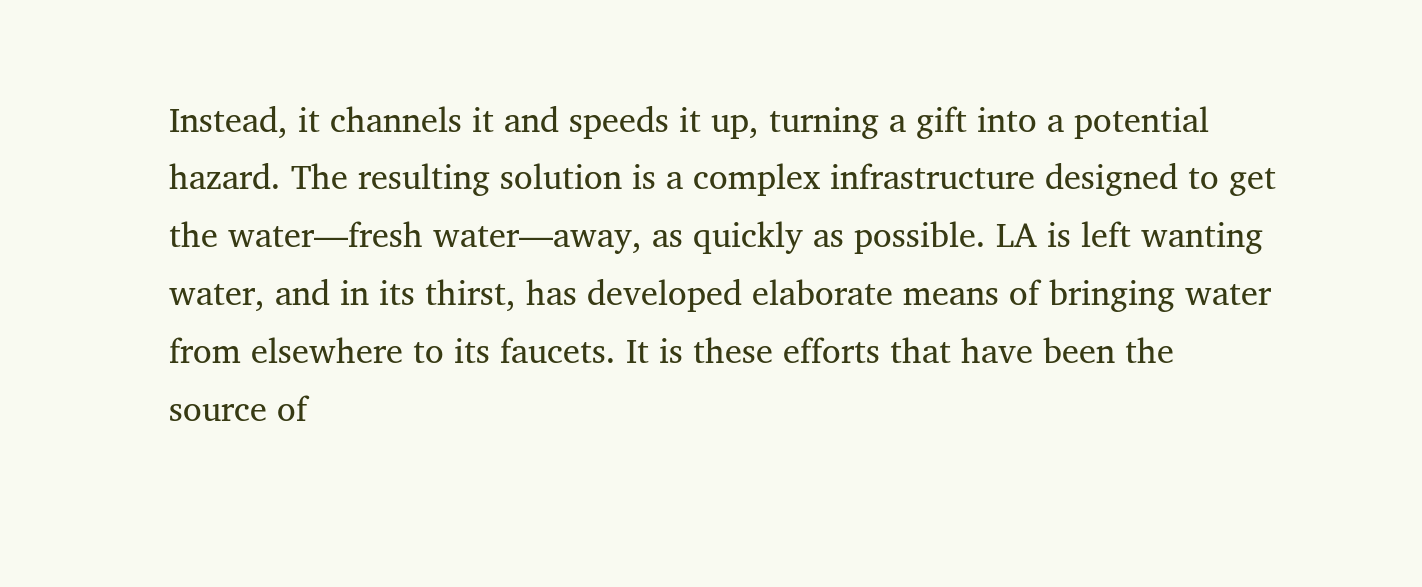Instead, it channels it and speeds it up, turning a gift into a potential hazard. The resulting solution is a complex infrastructure designed to get the water—fresh water—away, as quickly as possible. LA is left wanting water, and in its thirst, has developed elaborate means of bringing water from elsewhere to its faucets. It is these efforts that have been the source of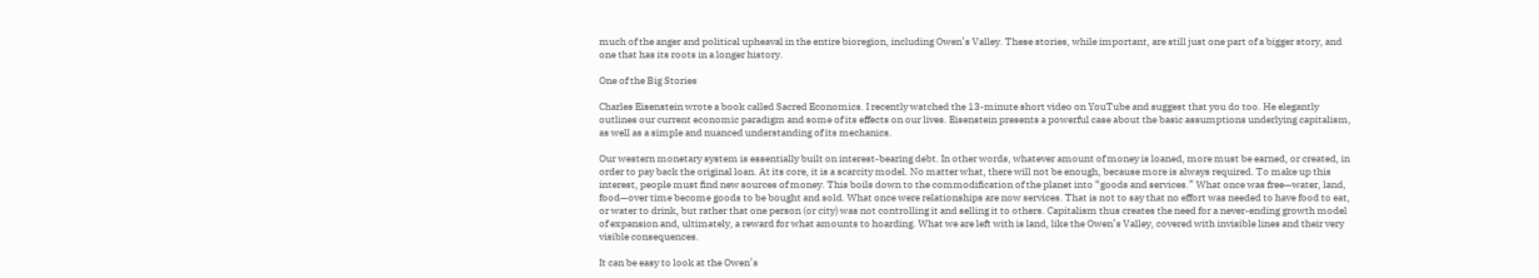much of the anger and political upheaval in the entire bioregion, including Owen’s Valley. These stories, while important, are still just one part of a bigger story, and one that has its roots in a longer history.

One of the Big Stories

Charles Eisenstein wrote a book called Sacred Economics. I recently watched the 13-minute short video on YouTube and suggest that you do too. He elegantly outlines our current economic paradigm and some of its effects on our lives. Eisenstein presents a powerful case about the basic assumptions underlying capitalism, as well as a simple and nuanced understanding of its mechanics.

Our western monetary system is essentially built on interest-bearing debt. In other words, whatever amount of money is loaned, more must be earned, or created, in order to pay back the original loan. At its core, it is a scarcity model. No matter what, there will not be enough, because more is always required. To make up this interest, people must find new sources of money. This boils down to the commodification of the planet into “goods and services.” What once was free—water, land, food—over time become goods to be bought and sold. What once were relationships are now services. That is not to say that no effort was needed to have food to eat, or water to drink, but rather that one person (or city) was not controlling it and selling it to others. Capitalism thus creates the need for a never-ending growth model of expansion and, ultimately, a reward for what amounts to hoarding. What we are left with is land, like the Owen’s Valley, covered with invisible lines and their very visible consequences.

It can be easy to look at the Owen’s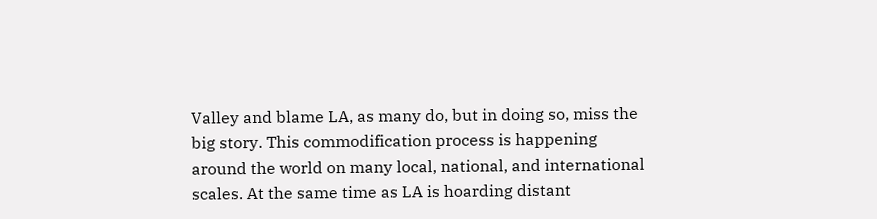Valley and blame LA, as many do, but in doing so, miss the big story. This commodification process is happening around the world on many local, national, and international scales. At the same time as LA is hoarding distant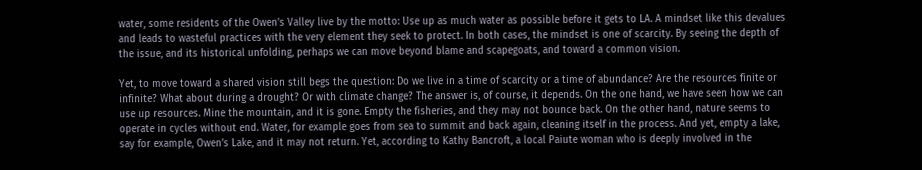water, some residents of the Owen’s Valley live by the motto: Use up as much water as possible before it gets to LA. A mindset like this devalues and leads to wasteful practices with the very element they seek to protect. In both cases, the mindset is one of scarcity. By seeing the depth of the issue, and its historical unfolding, perhaps we can move beyond blame and scapegoats, and toward a common vision.

Yet, to move toward a shared vision still begs the question: Do we live in a time of scarcity or a time of abundance? Are the resources finite or infinite? What about during a drought? Or with climate change? The answer is, of course, it depends. On the one hand, we have seen how we can use up resources. Mine the mountain, and it is gone. Empty the fisheries, and they may not bounce back. On the other hand, nature seems to operate in cycles without end. Water, for example goes from sea to summit and back again, cleaning itself in the process. And yet, empty a lake, say for example, Owen’s Lake, and it may not return. Yet, according to Kathy Bancroft, a local Paiute woman who is deeply involved in the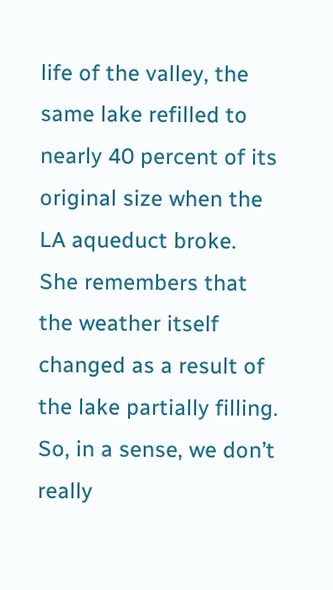life of the valley, the same lake refilled to nearly 40 percent of its original size when the LA aqueduct broke. She remembers that the weather itself changed as a result of the lake partially filling. So, in a sense, we don’t really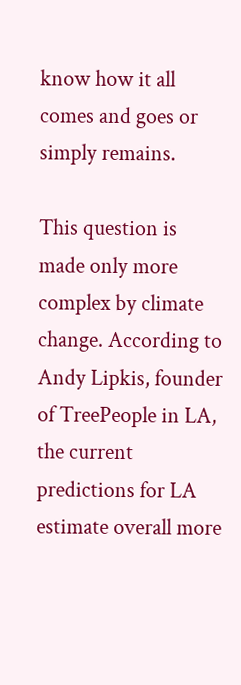know how it all comes and goes or simply remains.

This question is made only more complex by climate change. According to Andy Lipkis, founder of TreePeople in LA, the current predictions for LA estimate overall more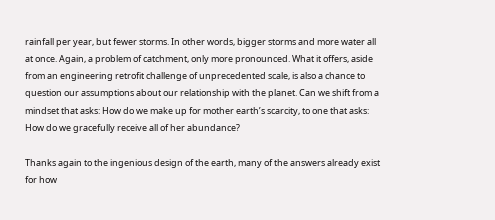rainfall per year, but fewer storms. In other words, bigger storms and more water all at once. Again, a problem of catchment, only more pronounced. What it offers, aside from an engineering retrofit challenge of unprecedented scale, is also a chance to question our assumptions about our relationship with the planet. Can we shift from a mindset that asks: How do we make up for mother earth’s scarcity, to one that asks: How do we gracefully receive all of her abundance?

Thanks again to the ingenious design of the earth, many of the answers already exist for how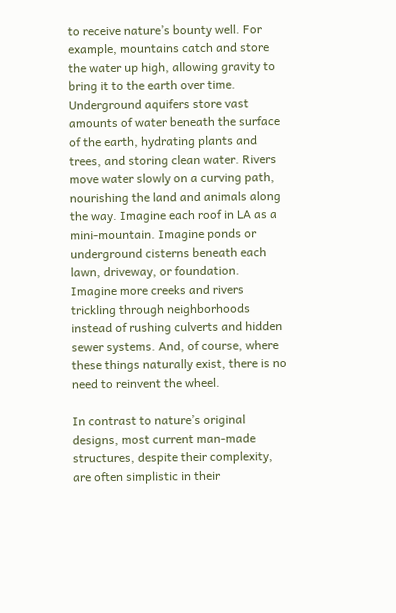to receive nature’s bounty well. For example, mountains catch and store the water up high, allowing gravity to bring it to the earth over time. Underground aquifers store vast amounts of water beneath the surface of the earth, hydrating plants and trees, and storing clean water. Rivers move water slowly on a curving path, nourishing the land and animals along the way. Imagine each roof in LA as a mini-mountain. Imagine ponds or underground cisterns beneath each lawn, driveway, or foundation. Imagine more creeks and rivers trickling through neighborhoods instead of rushing culverts and hidden sewer systems. And, of course, where these things naturally exist, there is no need to reinvent the wheel.

In contrast to nature’s original designs, most current man-made structures, despite their complexity, are often simplistic in their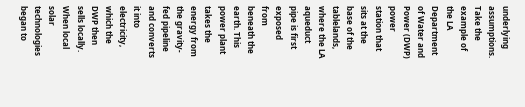underlying assumptions. Take the example of the LA Department of Water and Power (DWP) power station that sits at the base of the tablelands, where the LA aqueduct pipe is first exposed from beneath the earth. This power plant takes the energy from the gravity-fed pipeline and converts it into electricity, which the DWP then sells locally. When local solar technologies began to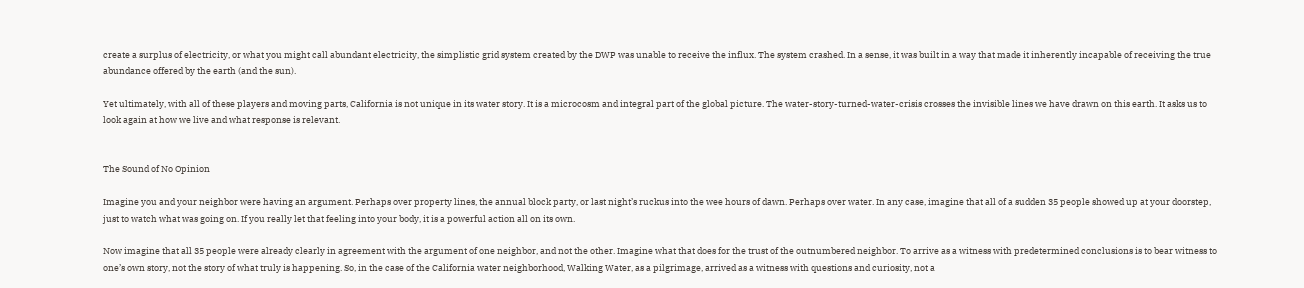create a surplus of electricity, or what you might call abundant electricity, the simplistic grid system created by the DWP was unable to receive the influx. The system crashed. In a sense, it was built in a way that made it inherently incapable of receiving the true abundance offered by the earth (and the sun).

Yet ultimately, with all of these players and moving parts, California is not unique in its water story. It is a microcosm and integral part of the global picture. The water-story-turned-water-crisis crosses the invisible lines we have drawn on this earth. It asks us to look again at how we live and what response is relevant.


The Sound of No Opinion

Imagine you and your neighbor were having an argument. Perhaps over property lines, the annual block party, or last night’s ruckus into the wee hours of dawn. Perhaps over water. In any case, imagine that all of a sudden 35 people showed up at your doorstep, just to watch what was going on. If you really let that feeling into your body, it is a powerful action all on its own.

Now imagine that all 35 people were already clearly in agreement with the argument of one neighbor, and not the other. Imagine what that does for the trust of the outnumbered neighbor. To arrive as a witness with predetermined conclusions is to bear witness to one’s own story, not the story of what truly is happening. So, in the case of the California water neighborhood, Walking Water, as a pilgrimage, arrived as a witness with questions and curiosity, not a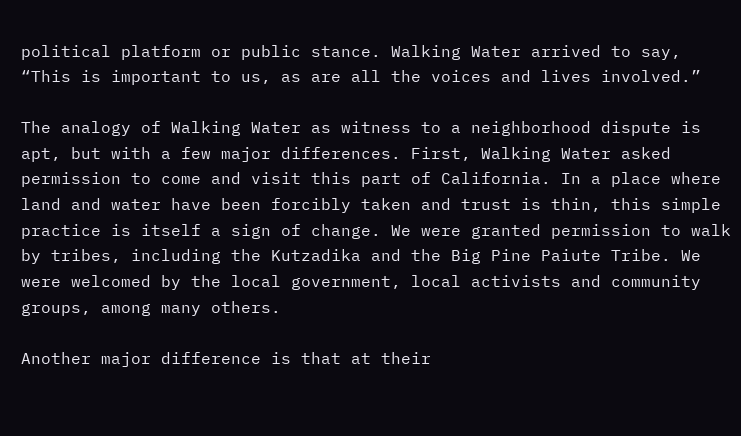political platform or public stance. Walking Water arrived to say, “This is important to us, as are all the voices and lives involved.”

The analogy of Walking Water as witness to a neighborhood dispute is apt, but with a few major differences. First, Walking Water asked permission to come and visit this part of California. In a place where land and water have been forcibly taken and trust is thin, this simple practice is itself a sign of change. We were granted permission to walk by tribes, including the Kutzadika and the Big Pine Paiute Tribe. We were welcomed by the local government, local activists and community groups, among many others.

Another major difference is that at their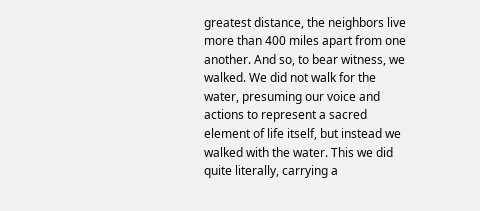greatest distance, the neighbors live more than 400 miles apart from one another. And so, to bear witness, we walked. We did not walk for the water, presuming our voice and actions to represent a sacred element of life itself, but instead we walked with the water. This we did quite literally, carrying a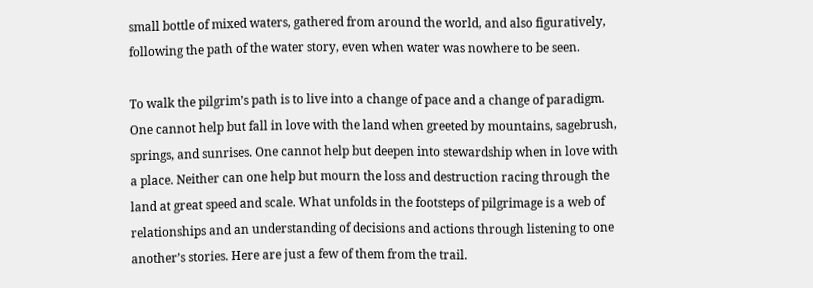small bottle of mixed waters, gathered from around the world, and also figuratively, following the path of the water story, even when water was nowhere to be seen.

To walk the pilgrim’s path is to live into a change of pace and a change of paradigm. One cannot help but fall in love with the land when greeted by mountains, sagebrush, springs, and sunrises. One cannot help but deepen into stewardship when in love with a place. Neither can one help but mourn the loss and destruction racing through the land at great speed and scale. What unfolds in the footsteps of pilgrimage is a web of relationships and an understanding of decisions and actions through listening to one another’s stories. Here are just a few of them from the trail.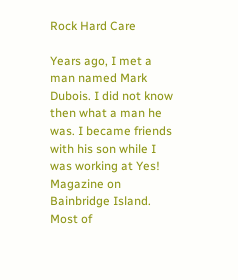Rock Hard Care

Years ago, I met a man named Mark Dubois. I did not know then what a man he was. I became friends with his son while I was working at Yes! Magazine on Bainbridge Island. Most of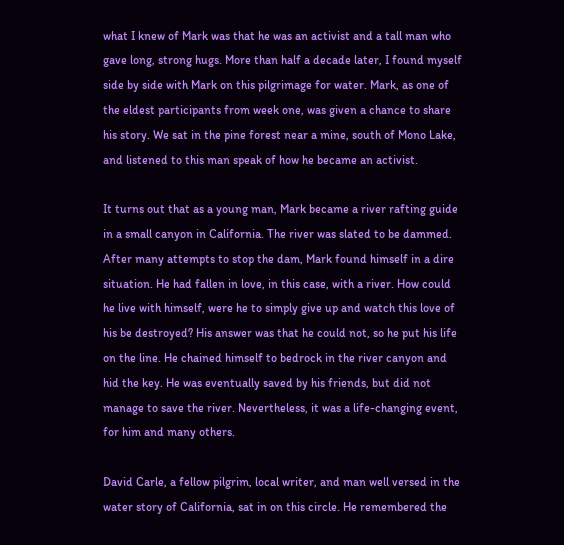what I knew of Mark was that he was an activist and a tall man who gave long, strong hugs. More than half a decade later, I found myself side by side with Mark on this pilgrimage for water. Mark, as one of the eldest participants from week one, was given a chance to share his story. We sat in the pine forest near a mine, south of Mono Lake, and listened to this man speak of how he became an activist.

It turns out that as a young man, Mark became a river rafting guide in a small canyon in California. The river was slated to be dammed. After many attempts to stop the dam, Mark found himself in a dire situation. He had fallen in love, in this case, with a river. How could he live with himself, were he to simply give up and watch this love of his be destroyed? His answer was that he could not, so he put his life on the line. He chained himself to bedrock in the river canyon and hid the key. He was eventually saved by his friends, but did not manage to save the river. Nevertheless, it was a life-changing event, for him and many others.

David Carle, a fellow pilgrim, local writer, and man well versed in the water story of California, sat in on this circle. He remembered the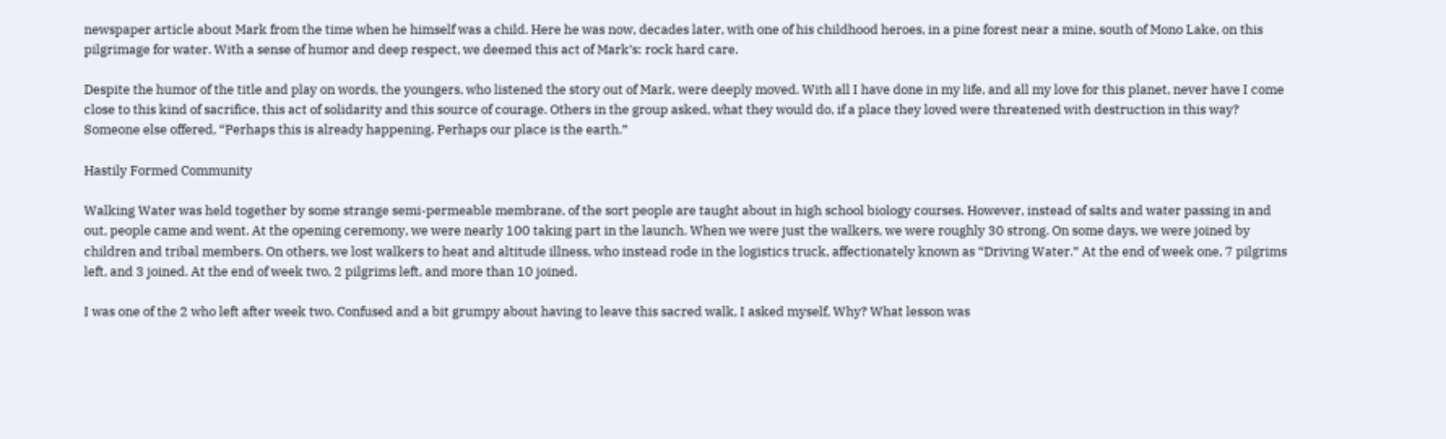newspaper article about Mark from the time when he himself was a child. Here he was now, decades later, with one of his childhood heroes, in a pine forest near a mine, south of Mono Lake, on this pilgrimage for water. With a sense of humor and deep respect, we deemed this act of Mark’s: rock hard care.

Despite the humor of the title and play on words, the youngers, who listened the story out of Mark, were deeply moved. With all I have done in my life, and all my love for this planet, never have I come close to this kind of sacrifice, this act of solidarity and this source of courage. Others in the group asked, what they would do, if a place they loved were threatened with destruction in this way? Someone else offered, “Perhaps this is already happening. Perhaps our place is the earth.”

Hastily Formed Community

Walking Water was held together by some strange semi-permeable membrane, of the sort people are taught about in high school biology courses. However, instead of salts and water passing in and out, people came and went. At the opening ceremony, we were nearly 100 taking part in the launch. When we were just the walkers, we were roughly 30 strong. On some days, we were joined by children and tribal members. On others, we lost walkers to heat and altitude illness, who instead rode in the logistics truck, affectionately known as “Driving Water.” At the end of week one, 7 pilgrims left, and 3 joined. At the end of week two, 2 pilgrims left, and more than 10 joined.

I was one of the 2 who left after week two. Confused and a bit grumpy about having to leave this sacred walk, I asked myself, Why? What lesson was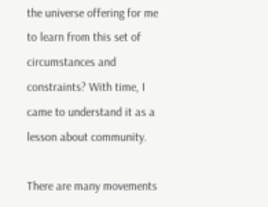the universe offering for me to learn from this set of circumstances and constraints? With time, I came to understand it as a lesson about community.

There are many movements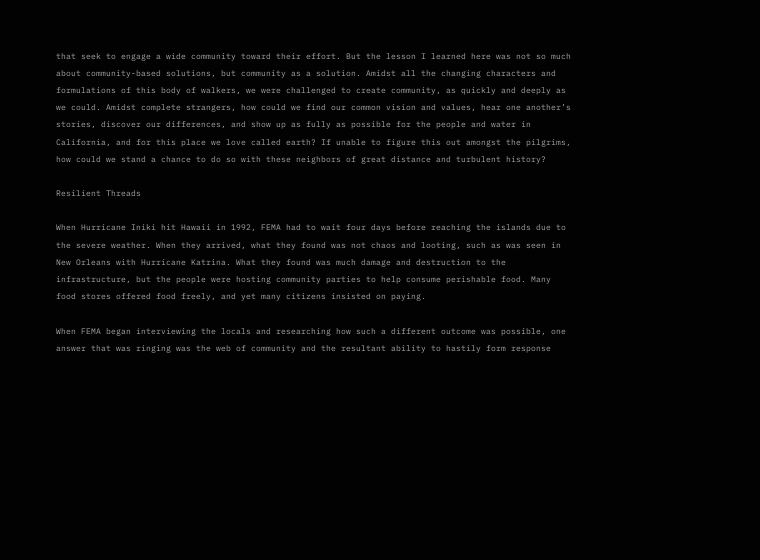that seek to engage a wide community toward their effort. But the lesson I learned here was not so much about community-based solutions, but community as a solution. Amidst all the changing characters and formulations of this body of walkers, we were challenged to create community, as quickly and deeply as we could. Amidst complete strangers, how could we find our common vision and values, hear one another’s stories, discover our differences, and show up as fully as possible for the people and water in California, and for this place we love called earth? If unable to figure this out amongst the pilgrims, how could we stand a chance to do so with these neighbors of great distance and turbulent history?

Resilient Threads

When Hurricane Iniki hit Hawaii in 1992, FEMA had to wait four days before reaching the islands due to the severe weather. When they arrived, what they found was not chaos and looting, such as was seen in New Orleans with Hurricane Katrina. What they found was much damage and destruction to the infrastructure, but the people were hosting community parties to help consume perishable food. Many food stores offered food freely, and yet many citizens insisted on paying.

When FEMA began interviewing the locals and researching how such a different outcome was possible, one answer that was ringing was the web of community and the resultant ability to hastily form response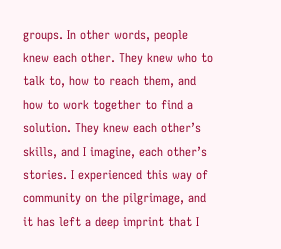groups. In other words, people knew each other. They knew who to talk to, how to reach them, and how to work together to find a solution. They knew each other’s skills, and I imagine, each other’s stories. I experienced this way of community on the pilgrimage, and it has left a deep imprint that I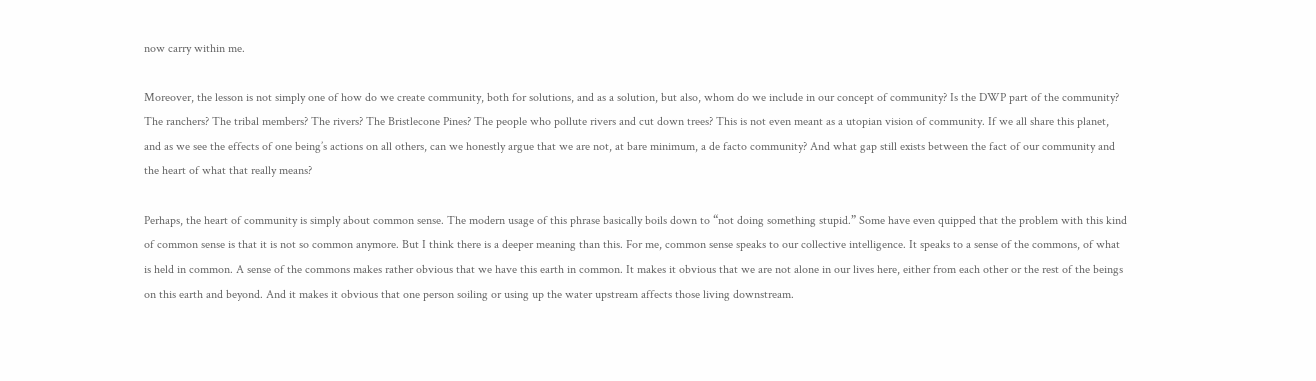now carry within me.

Moreover, the lesson is not simply one of how do we create community, both for solutions, and as a solution, but also, whom do we include in our concept of community? Is the DWP part of the community? The ranchers? The tribal members? The rivers? The Bristlecone Pines? The people who pollute rivers and cut down trees? This is not even meant as a utopian vision of community. If we all share this planet, and as we see the effects of one being’s actions on all others, can we honestly argue that we are not, at bare minimum, a de facto community? And what gap still exists between the fact of our community and the heart of what that really means?

Perhaps, the heart of community is simply about common sense. The modern usage of this phrase basically boils down to “not doing something stupid.” Some have even quipped that the problem with this kind of common sense is that it is not so common anymore. But I think there is a deeper meaning than this. For me, common sense speaks to our collective intelligence. It speaks to a sense of the commons, of what is held in common. A sense of the commons makes rather obvious that we have this earth in common. It makes it obvious that we are not alone in our lives here, either from each other or the rest of the beings on this earth and beyond. And it makes it obvious that one person soiling or using up the water upstream affects those living downstream.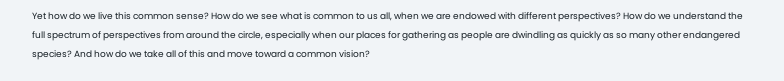Yet how do we live this common sense? How do we see what is common to us all, when we are endowed with different perspectives? How do we understand the full spectrum of perspectives from around the circle, especially when our places for gathering as people are dwindling as quickly as so many other endangered species? And how do we take all of this and move toward a common vision?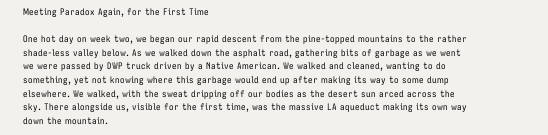Meeting Paradox Again, for the First Time

One hot day on week two, we began our rapid descent from the pine-topped mountains to the rather shade-less valley below. As we walked down the asphalt road, gathering bits of garbage as we went we were passed by DWP truck driven by a Native American. We walked and cleaned, wanting to do something, yet not knowing where this garbage would end up after making its way to some dump elsewhere. We walked, with the sweat dripping off our bodies as the desert sun arced across the sky. There alongside us, visible for the first time, was the massive LA aqueduct making its own way down the mountain.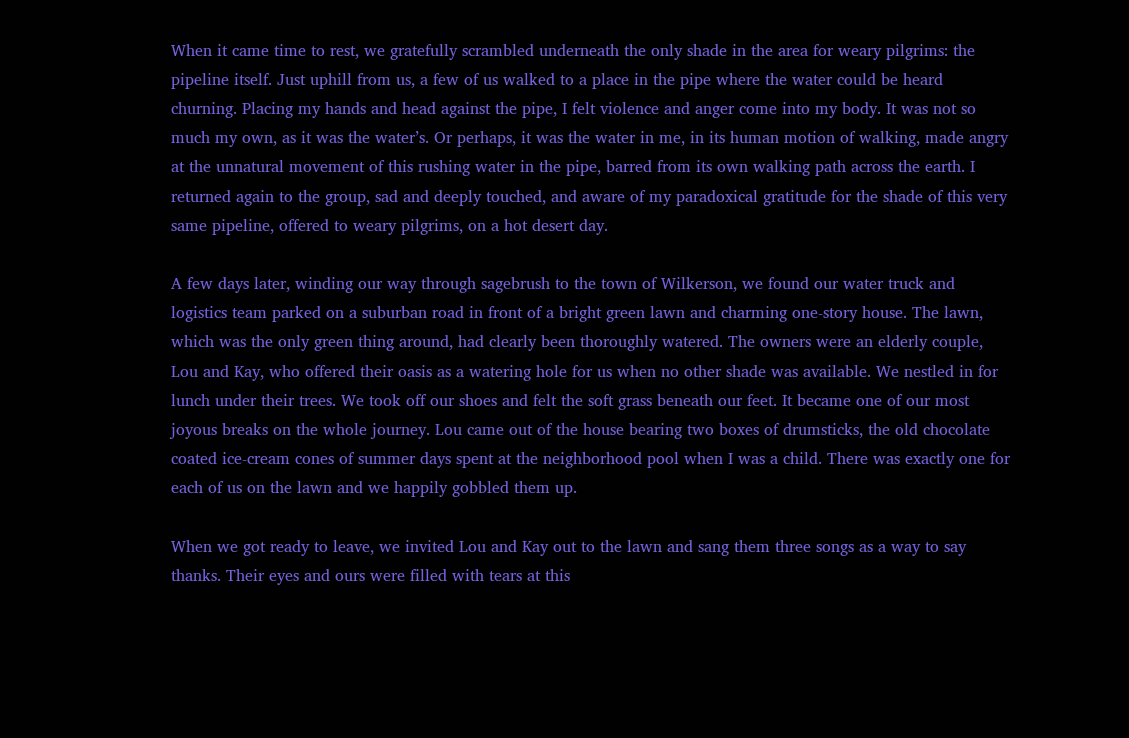When it came time to rest, we gratefully scrambled underneath the only shade in the area for weary pilgrims: the pipeline itself. Just uphill from us, a few of us walked to a place in the pipe where the water could be heard churning. Placing my hands and head against the pipe, I felt violence and anger come into my body. It was not so much my own, as it was the water’s. Or perhaps, it was the water in me, in its human motion of walking, made angry at the unnatural movement of this rushing water in the pipe, barred from its own walking path across the earth. I returned again to the group, sad and deeply touched, and aware of my paradoxical gratitude for the shade of this very same pipeline, offered to weary pilgrims, on a hot desert day.

A few days later, winding our way through sagebrush to the town of Wilkerson, we found our water truck and logistics team parked on a suburban road in front of a bright green lawn and charming one-story house. The lawn, which was the only green thing around, had clearly been thoroughly watered. The owners were an elderly couple, Lou and Kay, who offered their oasis as a watering hole for us when no other shade was available. We nestled in for lunch under their trees. We took off our shoes and felt the soft grass beneath our feet. It became one of our most joyous breaks on the whole journey. Lou came out of the house bearing two boxes of drumsticks, the old chocolate coated ice-cream cones of summer days spent at the neighborhood pool when I was a child. There was exactly one for each of us on the lawn and we happily gobbled them up.

When we got ready to leave, we invited Lou and Kay out to the lawn and sang them three songs as a way to say thanks. Their eyes and ours were filled with tears at this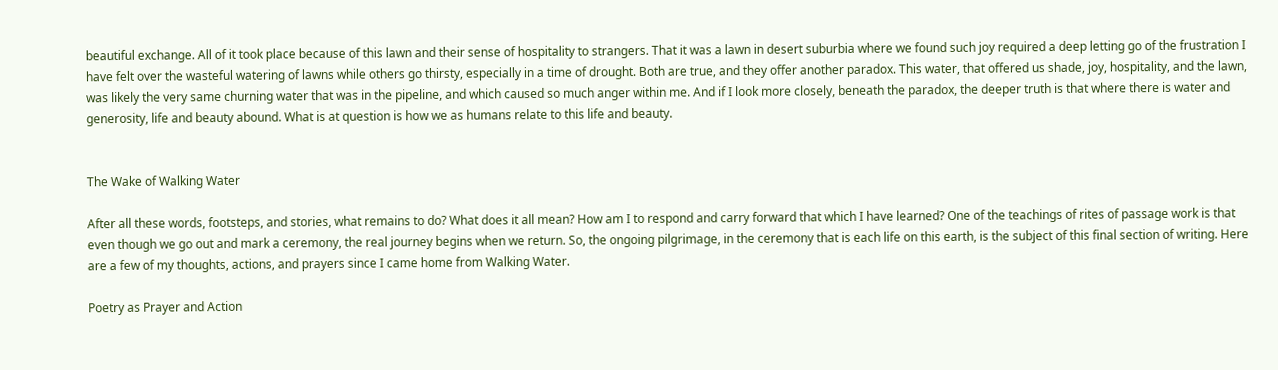beautiful exchange. All of it took place because of this lawn and their sense of hospitality to strangers. That it was a lawn in desert suburbia where we found such joy required a deep letting go of the frustration I have felt over the wasteful watering of lawns while others go thirsty, especially in a time of drought. Both are true, and they offer another paradox. This water, that offered us shade, joy, hospitality, and the lawn, was likely the very same churning water that was in the pipeline, and which caused so much anger within me. And if I look more closely, beneath the paradox, the deeper truth is that where there is water and generosity, life and beauty abound. What is at question is how we as humans relate to this life and beauty.


The Wake of Walking Water

After all these words, footsteps, and stories, what remains to do? What does it all mean? How am I to respond and carry forward that which I have learned? One of the teachings of rites of passage work is that even though we go out and mark a ceremony, the real journey begins when we return. So, the ongoing pilgrimage, in the ceremony that is each life on this earth, is the subject of this final section of writing. Here are a few of my thoughts, actions, and prayers since I came home from Walking Water.

Poetry as Prayer and Action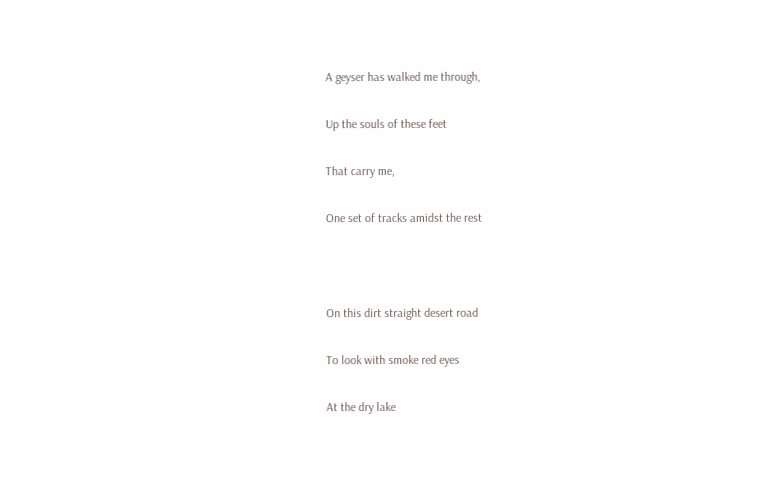A geyser has walked me through,

Up the souls of these feet

That carry me,

One set of tracks amidst the rest



On this dirt straight desert road

To look with smoke red eyes

At the dry lake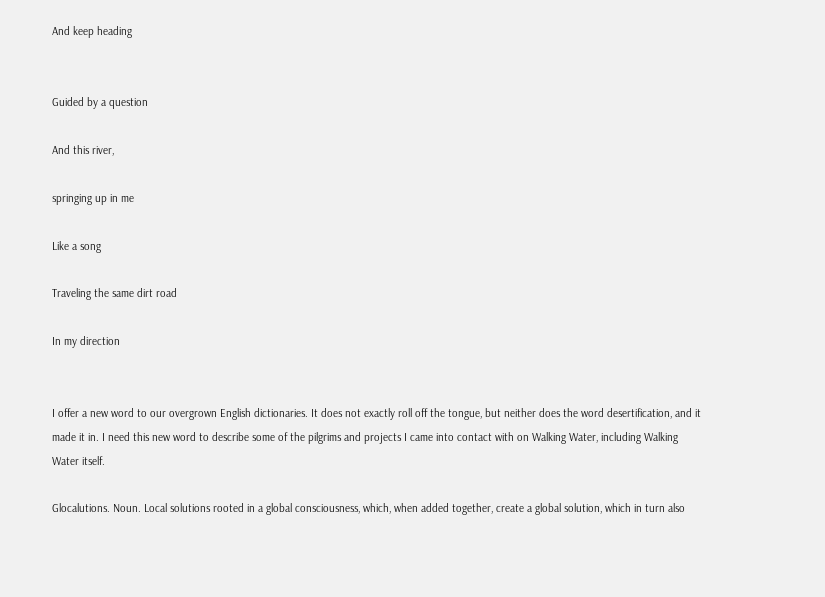And keep heading


Guided by a question

And this river,

springing up in me

Like a song

Traveling the same dirt road

In my direction


I offer a new word to our overgrown English dictionaries. It does not exactly roll off the tongue, but neither does the word desertification, and it made it in. I need this new word to describe some of the pilgrims and projects I came into contact with on Walking Water, including Walking Water itself.

Glocalutions. Noun. Local solutions rooted in a global consciousness, which, when added together, create a global solution, which in turn also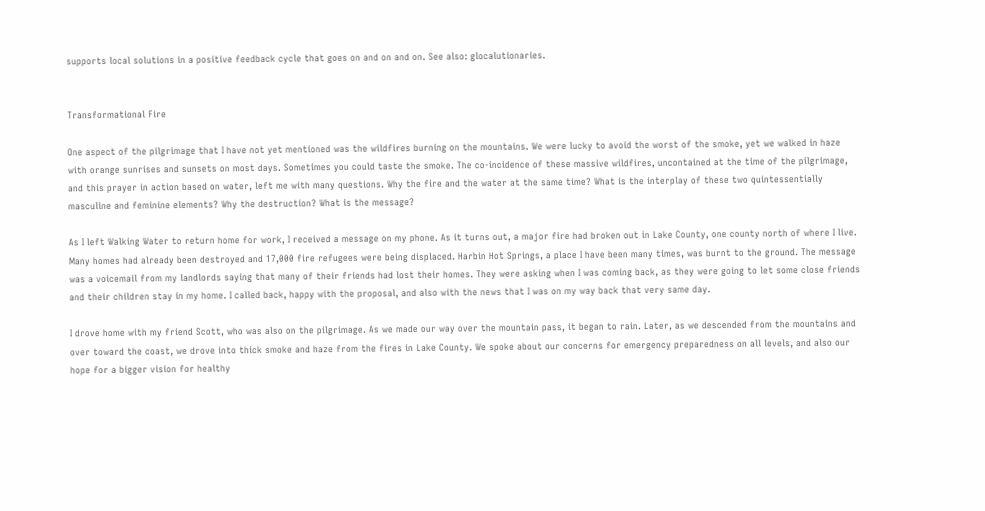supports local solutions in a positive feedback cycle that goes on and on and on. See also: glocalutionaries.


Transformational Fire

One aspect of the pilgrimage that I have not yet mentioned was the wildfires burning on the mountains. We were lucky to avoid the worst of the smoke, yet we walked in haze with orange sunrises and sunsets on most days. Sometimes you could taste the smoke. The co-incidence of these massive wildfires, uncontained at the time of the pilgrimage, and this prayer in action based on water, left me with many questions. Why the fire and the water at the same time? What is the interplay of these two quintessentially masculine and feminine elements? Why the destruction? What is the message?

As I left Walking Water to return home for work, I received a message on my phone. As it turns out, a major fire had broken out in Lake County, one county north of where I live. Many homes had already been destroyed and 17,000 fire refugees were being displaced. Harbin Hot Springs, a place I have been many times, was burnt to the ground. The message was a voicemail from my landlords saying that many of their friends had lost their homes. They were asking when I was coming back, as they were going to let some close friends and their children stay in my home. I called back, happy with the proposal, and also with the news that I was on my way back that very same day.

I drove home with my friend Scott, who was also on the pilgrimage. As we made our way over the mountain pass, it began to rain. Later, as we descended from the mountains and over toward the coast, we drove into thick smoke and haze from the fires in Lake County. We spoke about our concerns for emergency preparedness on all levels, and also our hope for a bigger vision for healthy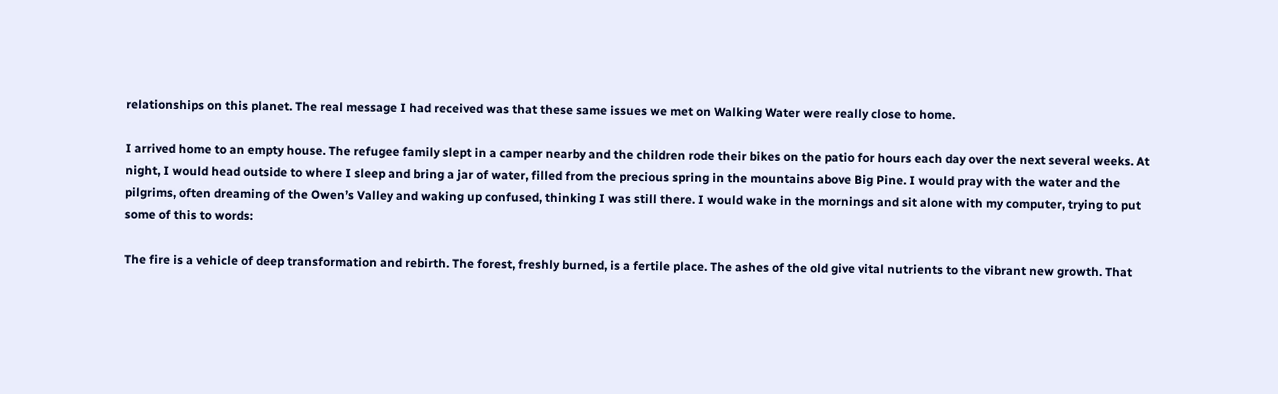relationships on this planet. The real message I had received was that these same issues we met on Walking Water were really close to home.

I arrived home to an empty house. The refugee family slept in a camper nearby and the children rode their bikes on the patio for hours each day over the next several weeks. At night, I would head outside to where I sleep and bring a jar of water, filled from the precious spring in the mountains above Big Pine. I would pray with the water and the pilgrims, often dreaming of the Owen’s Valley and waking up confused, thinking I was still there. I would wake in the mornings and sit alone with my computer, trying to put some of this to words:

The fire is a vehicle of deep transformation and rebirth. The forest, freshly burned, is a fertile place. The ashes of the old give vital nutrients to the vibrant new growth. That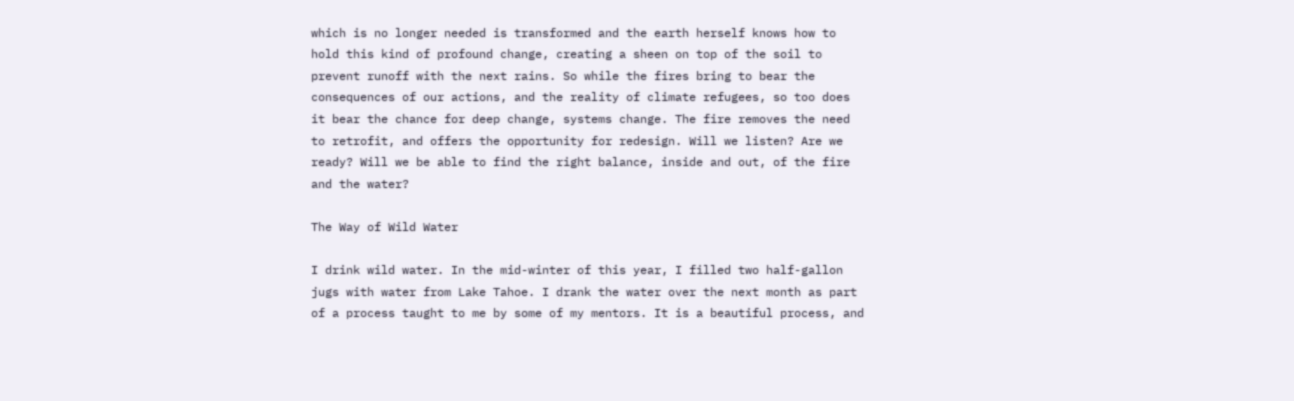which is no longer needed is transformed and the earth herself knows how to hold this kind of profound change, creating a sheen on top of the soil to prevent runoff with the next rains. So while the fires bring to bear the consequences of our actions, and the reality of climate refugees, so too does it bear the chance for deep change, systems change. The fire removes the need to retrofit, and offers the opportunity for redesign. Will we listen? Are we ready? Will we be able to find the right balance, inside and out, of the fire and the water?

The Way of Wild Water

I drink wild water. In the mid-winter of this year, I filled two half-gallon jugs with water from Lake Tahoe. I drank the water over the next month as part of a process taught to me by some of my mentors. It is a beautiful process, and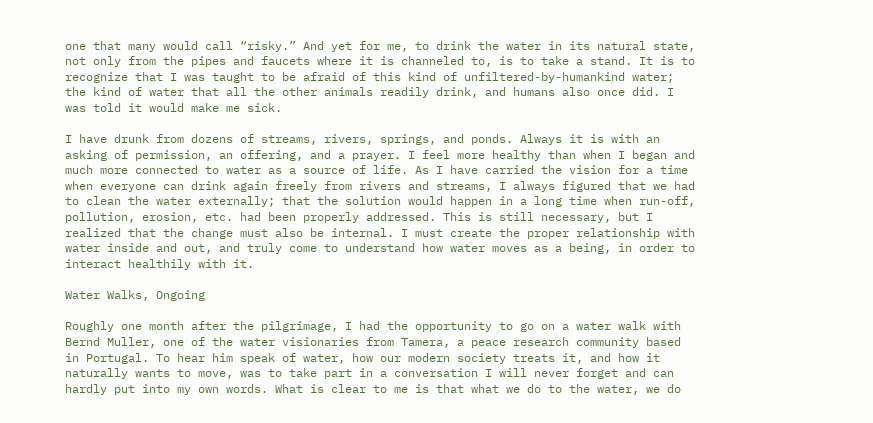one that many would call “risky.” And yet for me, to drink the water in its natural state, not only from the pipes and faucets where it is channeled to, is to take a stand. It is to recognize that I was taught to be afraid of this kind of unfiltered-by-humankind water; the kind of water that all the other animals readily drink, and humans also once did. I was told it would make me sick.

I have drunk from dozens of streams, rivers, springs, and ponds. Always it is with an asking of permission, an offering, and a prayer. I feel more healthy than when I began and much more connected to water as a source of life. As I have carried the vision for a time when everyone can drink again freely from rivers and streams, I always figured that we had to clean the water externally; that the solution would happen in a long time when run-off, pollution, erosion, etc. had been properly addressed. This is still necessary, but I realized that the change must also be internal. I must create the proper relationship with water inside and out, and truly come to understand how water moves as a being, in order to interact healthily with it.

Water Walks, Ongoing

Roughly one month after the pilgrimage, I had the opportunity to go on a water walk with Bernd Muller, one of the water visionaries from Tamera, a peace research community based in Portugal. To hear him speak of water, how our modern society treats it, and how it naturally wants to move, was to take part in a conversation I will never forget and can hardly put into my own words. What is clear to me is that what we do to the water, we do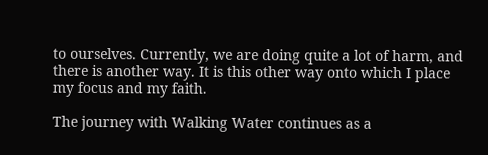to ourselves. Currently, we are doing quite a lot of harm, and there is another way. It is this other way onto which I place my focus and my faith.

The journey with Walking Water continues as a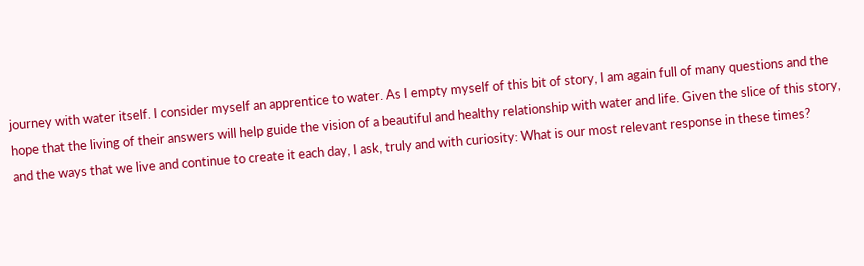journey with water itself. I consider myself an apprentice to water. As I empty myself of this bit of story, I am again full of many questions and the hope that the living of their answers will help guide the vision of a beautiful and healthy relationship with water and life. Given the slice of this story, and the ways that we live and continue to create it each day, I ask, truly and with curiosity: What is our most relevant response in these times?